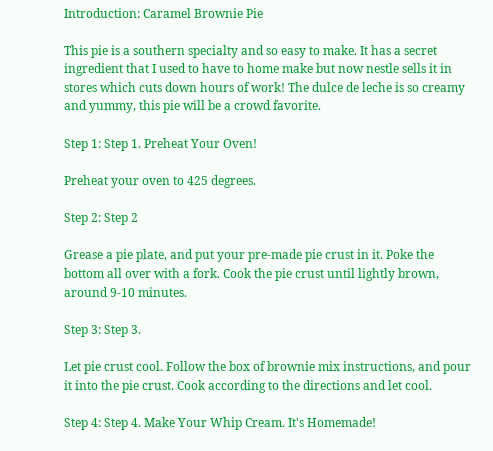Introduction: Caramel Brownie Pie

This pie is a southern specialty and so easy to make. It has a secret ingredient that I used to have to home make but now nestle sells it in stores which cuts down hours of work! The dulce de leche is so creamy and yummy, this pie will be a crowd favorite.

Step 1: Step 1. Preheat Your Oven!

Preheat your oven to 425 degrees.

Step 2: Step 2

Grease a pie plate, and put your pre-made pie crust in it. Poke the bottom all over with a fork. Cook the pie crust until lightly brown, around 9-10 minutes.

Step 3: Step 3.

Let pie crust cool. Follow the box of brownie mix instructions, and pour it into the pie crust. Cook according to the directions and let cool.

Step 4: Step 4. Make Your Whip Cream. It's Homemade!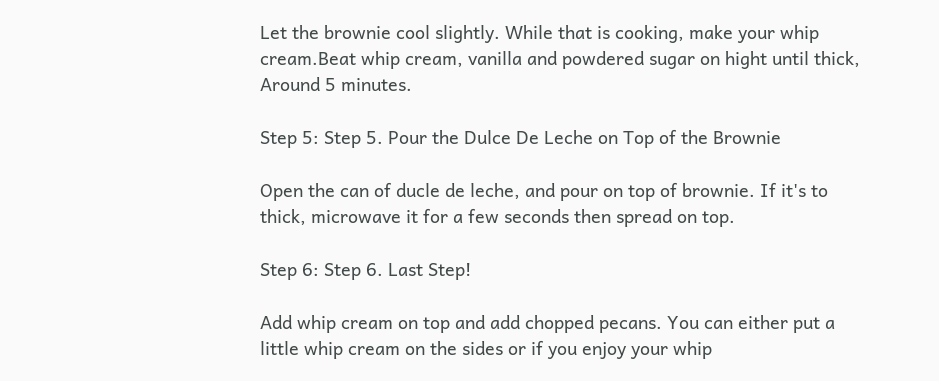Let the brownie cool slightly. While that is cooking, make your whip cream.Beat whip cream, vanilla and powdered sugar on hight until thick, Around 5 minutes.

Step 5: Step 5. Pour the Dulce De Leche on Top of the Brownie

Open the can of ducle de leche, and pour on top of brownie. If it's to thick, microwave it for a few seconds then spread on top.

Step 6: Step 6. Last Step!

Add whip cream on top and add chopped pecans. You can either put a little whip cream on the sides or if you enjoy your whip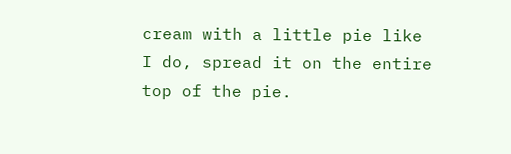cream with a little pie like I do, spread it on the entire top of the pie.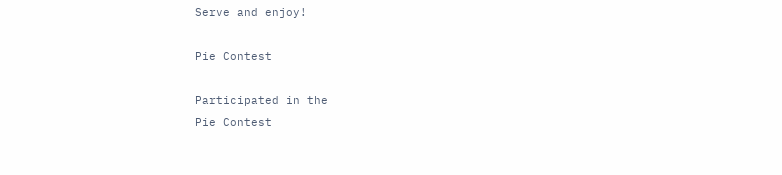Serve and enjoy!

Pie Contest

Participated in the
Pie Contest